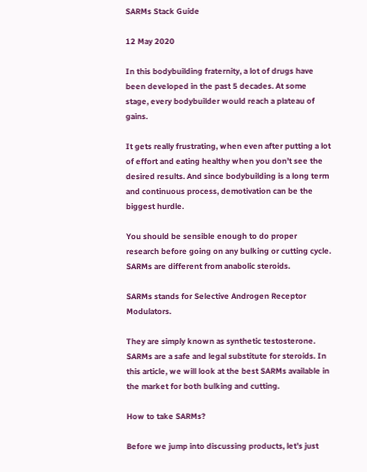SARMs Stack Guide

12 May 2020

In this bodybuilding fraternity, a lot of drugs have been developed in the past 5 decades. At some stage, every bodybuilder would reach a plateau of gains.

It gets really frustrating, when even after putting a lot of effort and eating healthy when you don’t see the desired results. And since bodybuilding is a long term and continuous process, demotivation can be the biggest hurdle.

You should be sensible enough to do proper research before going on any bulking or cutting cycle. SARMs are different from anabolic steroids.

SARMs stands for Selective Androgen Receptor Modulators.

They are simply known as synthetic testosterone. SARMs are a safe and legal substitute for steroids. In this article, we will look at the best SARMs available in the market for both bulking and cutting.

How to take SARMs?

Before we jump into discussing products, let’s just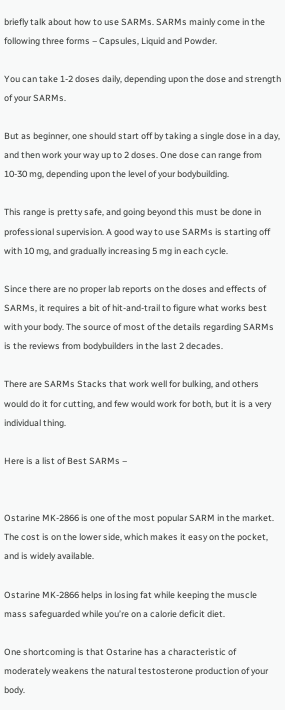briefly talk about how to use SARMs. SARMs mainly come in the following three forms – Capsules, Liquid and Powder.

You can take 1-2 doses daily, depending upon the dose and strength of your SARMs.

But as beginner, one should start off by taking a single dose in a day, and then work your way up to 2 doses. One dose can range from 10-30 mg, depending upon the level of your bodybuilding.

This range is pretty safe, and going beyond this must be done in professional supervision. A good way to use SARMs is starting off with 10 mg, and gradually increasing 5 mg in each cycle.

Since there are no proper lab reports on the doses and effects of SARMs, it requires a bit of hit-and-trail to figure what works best with your body. The source of most of the details regarding SARMs is the reviews from bodybuilders in the last 2 decades.

There are SARMs Stacks that work well for bulking, and others would do it for cutting, and few would work for both, but it is a very individual thing.

Here is a list of Best SARMs –


Ostarine MK-2866 is one of the most popular SARM in the market. The cost is on the lower side, which makes it easy on the pocket, and is widely available.

Ostarine MK-2866 helps in losing fat while keeping the muscle mass safeguarded while you’re on a calorie deficit diet.

One shortcoming is that Ostarine has a characteristic of moderately weakens the natural testosterone production of your body.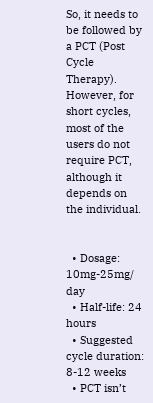So, it needs to be followed by a PCT (Post Cycle Therapy). However, for short cycles, most of the users do not require PCT, although it depends on the individual.


  • Dosage: 10mg-25mg/ day
  • Half-life: 24 hours
  • Suggested cycle duration: 8-12 weeks
  • PCT isn’t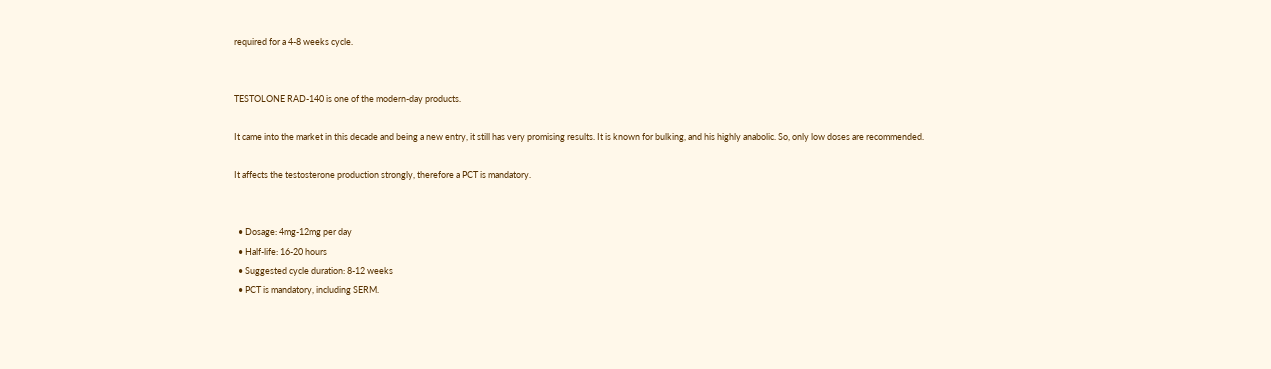required for a 4-8 weeks cycle.


TESTOLONE RAD-140 is one of the modern-day products.

It came into the market in this decade and being a new entry, it still has very promising results. It is known for bulking, and his highly anabolic. So, only low doses are recommended.

It affects the testosterone production strongly, therefore a PCT is mandatory.


  • Dosage: 4mg-12mg per day
  • Half-life: 16-20 hours
  • Suggested cycle duration: 8-12 weeks
  • PCT is mandatory, including SERM.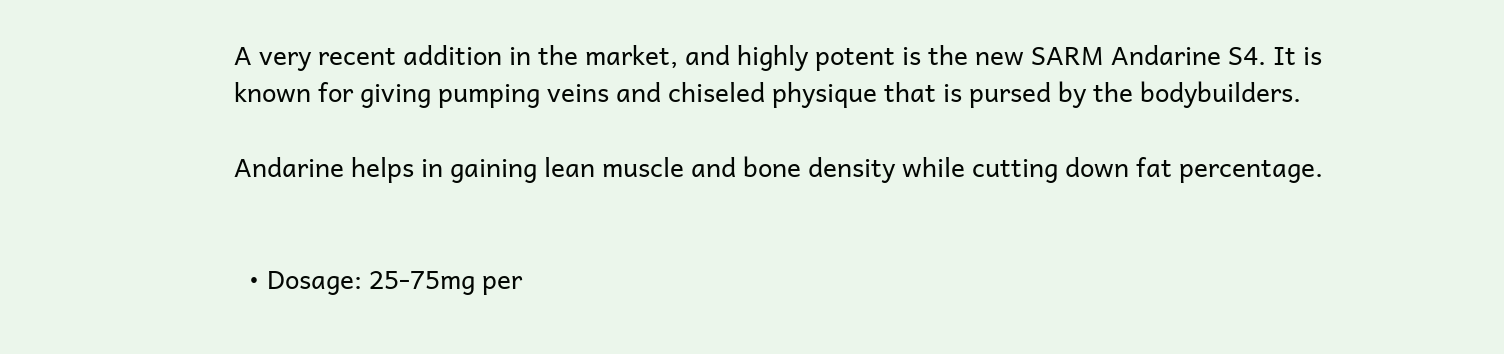A very recent addition in the market, and highly potent is the new SARM Andarine S4. It is known for giving pumping veins and chiseled physique that is pursed by the bodybuilders.

Andarine helps in gaining lean muscle and bone density while cutting down fat percentage.


  • Dosage: 25-75mg per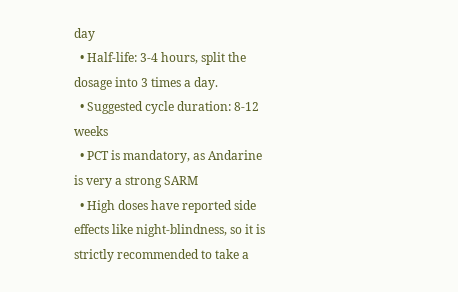day
  • Half-life: 3-4 hours, split the dosage into 3 times a day.
  • Suggested cycle duration: 8-12 weeks
  • PCT is mandatory, as Andarine is very a strong SARM
  • High doses have reported side effects like night-blindness, so it is strictly recommended to take a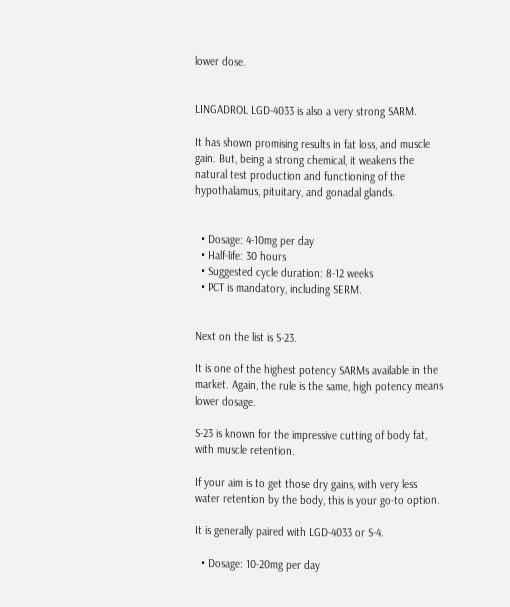lower dose.


LINGADROL LGD-4033 is also a very strong SARM.

It has shown promising results in fat loss, and muscle gain. But, being a strong chemical, it weakens the natural test production and functioning of the hypothalamus, pituitary, and gonadal glands.


  • Dosage: 4-10mg per day
  • Half-life: 30 hours
  • Suggested cycle duration: 8-12 weeks
  • PCT is mandatory, including SERM.


Next on the list is S-23.

It is one of the highest potency SARMs available in the market. Again, the rule is the same, high potency means lower dosage.

S-23 is known for the impressive cutting of body fat, with muscle retention.

If your aim is to get those dry gains, with very less water retention by the body, this is your go-to option.

It is generally paired with LGD-4033 or S-4.

  • Dosage: 10-20mg per day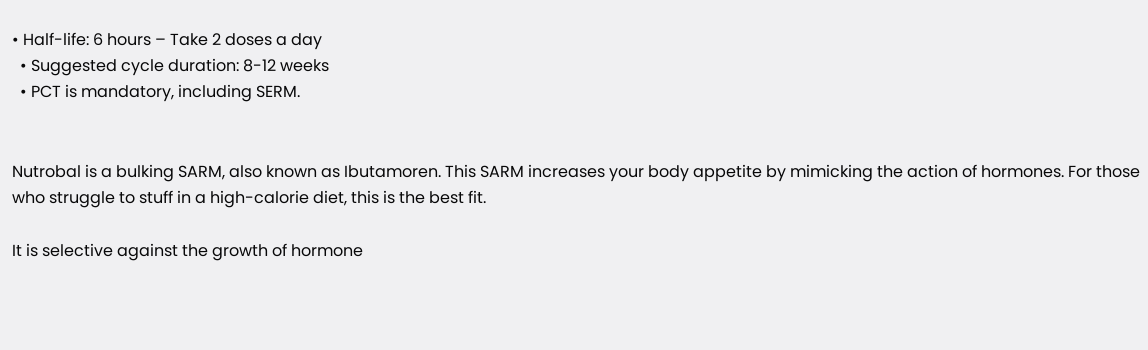• Half-life: 6 hours – Take 2 doses a day
  • Suggested cycle duration: 8-12 weeks
  • PCT is mandatory, including SERM.


Nutrobal is a bulking SARM, also known as Ibutamoren. This SARM increases your body appetite by mimicking the action of hormones. For those who struggle to stuff in a high-calorie diet, this is the best fit.

It is selective against the growth of hormone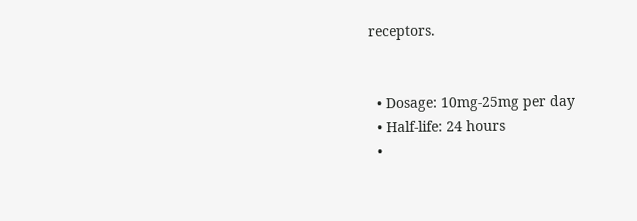receptors.


  • Dosage: 10mg-25mg per day
  • Half-life: 24 hours
  •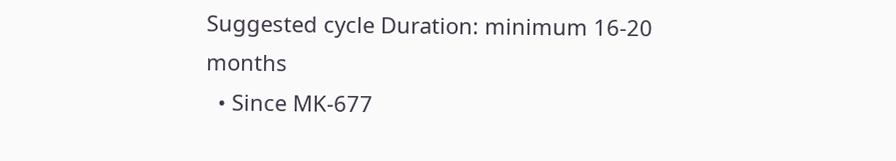Suggested cycle Duration: minimum 16-20 months
  • Since MK-677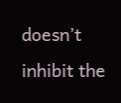doesn’t inhibit the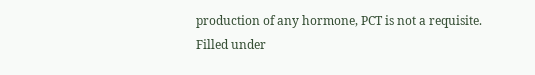production of any hormone, PCT is not a requisite.
Filled under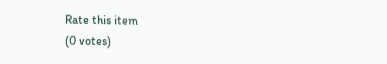Rate this item
(0 votes)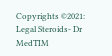Copyrights ©2021: Legal Steroids- Dr MedTIM